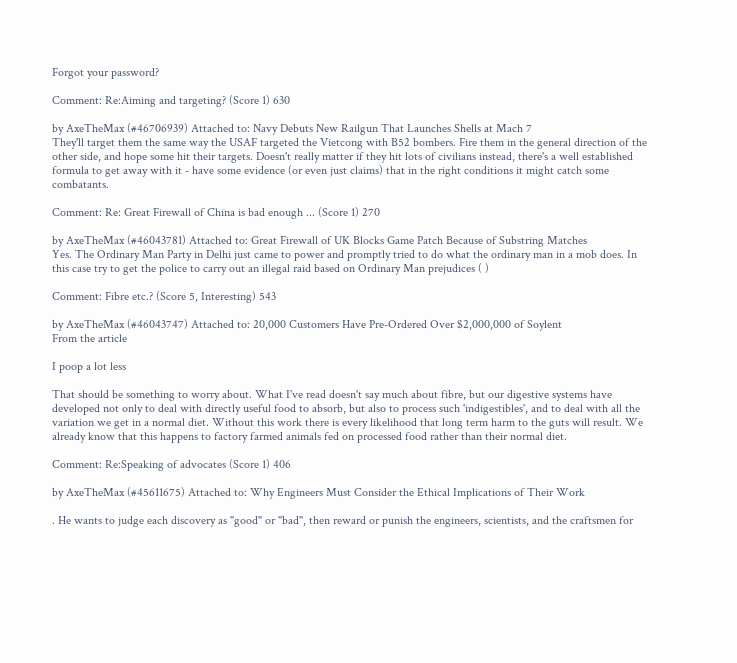Forgot your password?

Comment: Re:Aiming and targeting? (Score 1) 630

by AxeTheMax (#46706939) Attached to: Navy Debuts New Railgun That Launches Shells at Mach 7
They'll target them the same way the USAF targeted the Vietcong with B52 bombers. Fire them in the general direction of the other side, and hope some hit their targets. Doesn't really matter if they hit lots of civilians instead, there's a well established formula to get away with it - have some evidence (or even just claims) that in the right conditions it might catch some combatants.

Comment: Re: Great Firewall of China is bad enough ... (Score 1) 270

by AxeTheMax (#46043781) Attached to: Great Firewall of UK Blocks Game Patch Because of Substring Matches
Yes. The Ordinary Man Party in Delhi just came to power and promptly tried to do what the ordinary man in a mob does. In this case try to get the police to carry out an illegal raid based on Ordinary Man prejudices ( )

Comment: Fibre etc.? (Score 5, Interesting) 543

by AxeTheMax (#46043747) Attached to: 20,000 Customers Have Pre-Ordered Over $2,000,000 of Soylent
From the article

I poop a lot less

That should be something to worry about. What I've read doesn't say much about fibre, but our digestive systems have developed not only to deal with directly useful food to absorb, but also to process such 'indigestibles', and to deal with all the variation we get in a normal diet. Without this work there is every likelihood that long term harm to the guts will result. We already know that this happens to factory farmed animals fed on processed food rather than their normal diet.

Comment: Re:Speaking of advocates (Score 1) 406

by AxeTheMax (#45611675) Attached to: Why Engineers Must Consider the Ethical Implications of Their Work

. He wants to judge each discovery as "good" or "bad", then reward or punish the engineers, scientists, and the craftsmen for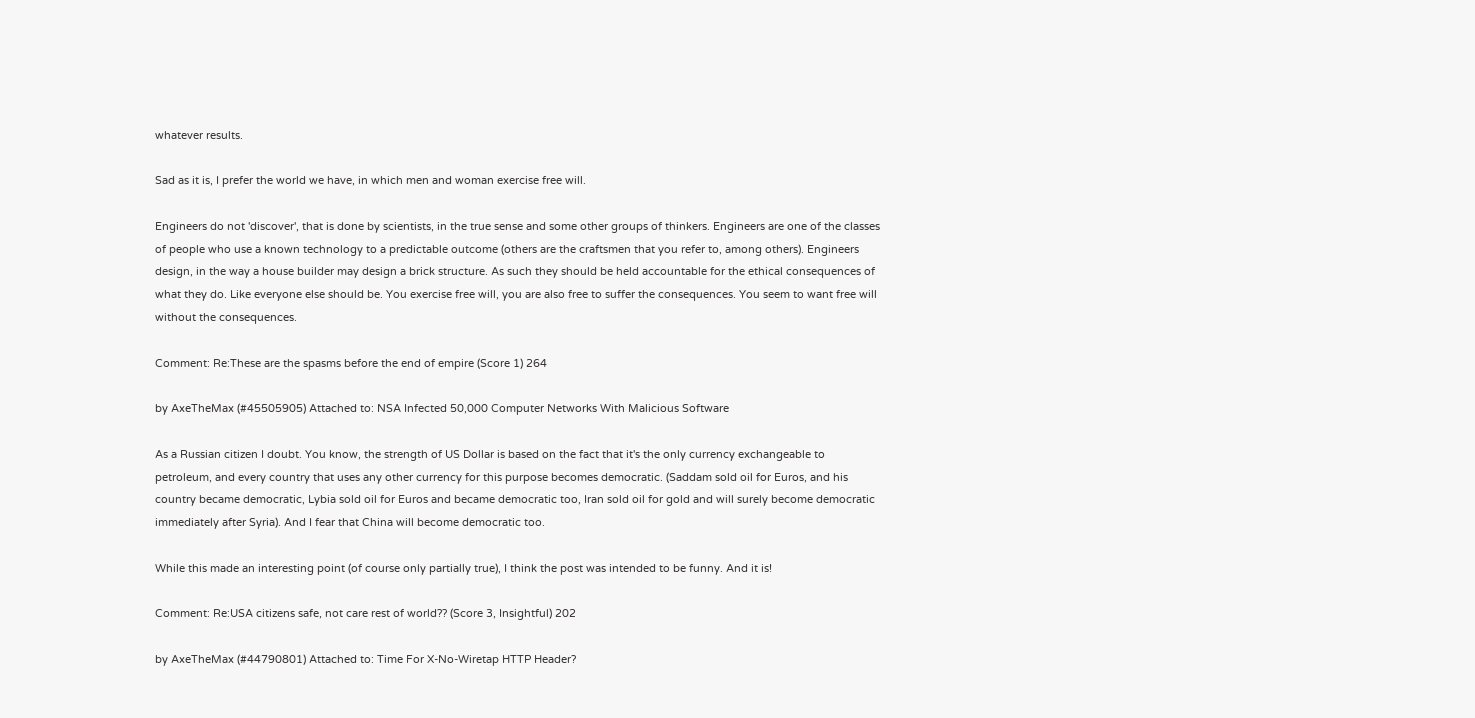whatever results.

Sad as it is, I prefer the world we have, in which men and woman exercise free will.

Engineers do not 'discover', that is done by scientists, in the true sense and some other groups of thinkers. Engineers are one of the classes of people who use a known technology to a predictable outcome (others are the craftsmen that you refer to, among others). Engineers design, in the way a house builder may design a brick structure. As such they should be held accountable for the ethical consequences of what they do. Like everyone else should be. You exercise free will, you are also free to suffer the consequences. You seem to want free will without the consequences.

Comment: Re:These are the spasms before the end of empire (Score 1) 264

by AxeTheMax (#45505905) Attached to: NSA Infected 50,000 Computer Networks With Malicious Software

As a Russian citizen I doubt. You know, the strength of US Dollar is based on the fact that it's the only currency exchangeable to petroleum, and every country that uses any other currency for this purpose becomes democratic. (Saddam sold oil for Euros, and his country became democratic, Lybia sold oil for Euros and became democratic too, Iran sold oil for gold and will surely become democratic immediately after Syria). And I fear that China will become democratic too.

While this made an interesting point (of course only partially true), I think the post was intended to be funny. And it is!

Comment: Re:USA citizens safe, not care rest of world?? (Score 3, Insightful) 202

by AxeTheMax (#44790801) Attached to: Time For X-No-Wiretap HTTP Header?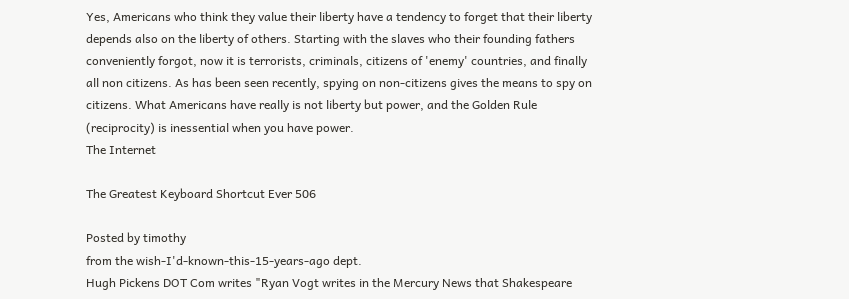Yes, Americans who think they value their liberty have a tendency to forget that their liberty depends also on the liberty of others. Starting with the slaves who their founding fathers conveniently forgot, now it is terrorists, criminals, citizens of 'enemy' countries, and finally all non citizens. As has been seen recently, spying on non-citizens gives the means to spy on citizens. What Americans have really is not liberty but power, and the Golden Rule (reciprocity) is inessential when you have power.
The Internet

The Greatest Keyboard Shortcut Ever 506

Posted by timothy
from the wish-I'd-known-this-15-years-ago dept.
Hugh Pickens DOT Com writes "Ryan Vogt writes in the Mercury News that Shakespeare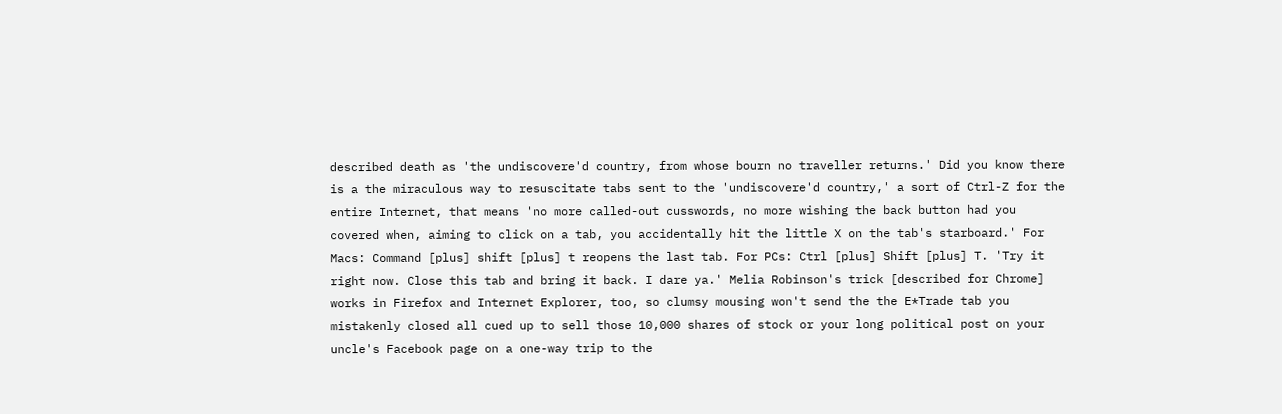described death as 'the undiscovere'd country, from whose bourn no traveller returns.' Did you know there is a the miraculous way to resuscitate tabs sent to the 'undiscovere'd country,' a sort of Ctrl-Z for the entire Internet, that means 'no more called-out cusswords, no more wishing the back button had you covered when, aiming to click on a tab, you accidentally hit the little X on the tab's starboard.' For Macs: Command [plus] shift [plus] t reopens the last tab. For PCs: Ctrl [plus] Shift [plus] T. 'Try it right now. Close this tab and bring it back. I dare ya.' Melia Robinson's trick [described for Chrome] works in Firefox and Internet Explorer, too, so clumsy mousing won't send the the E*Trade tab you mistakenly closed all cued up to sell those 10,000 shares of stock or your long political post on your uncle's Facebook page on a one-way trip to the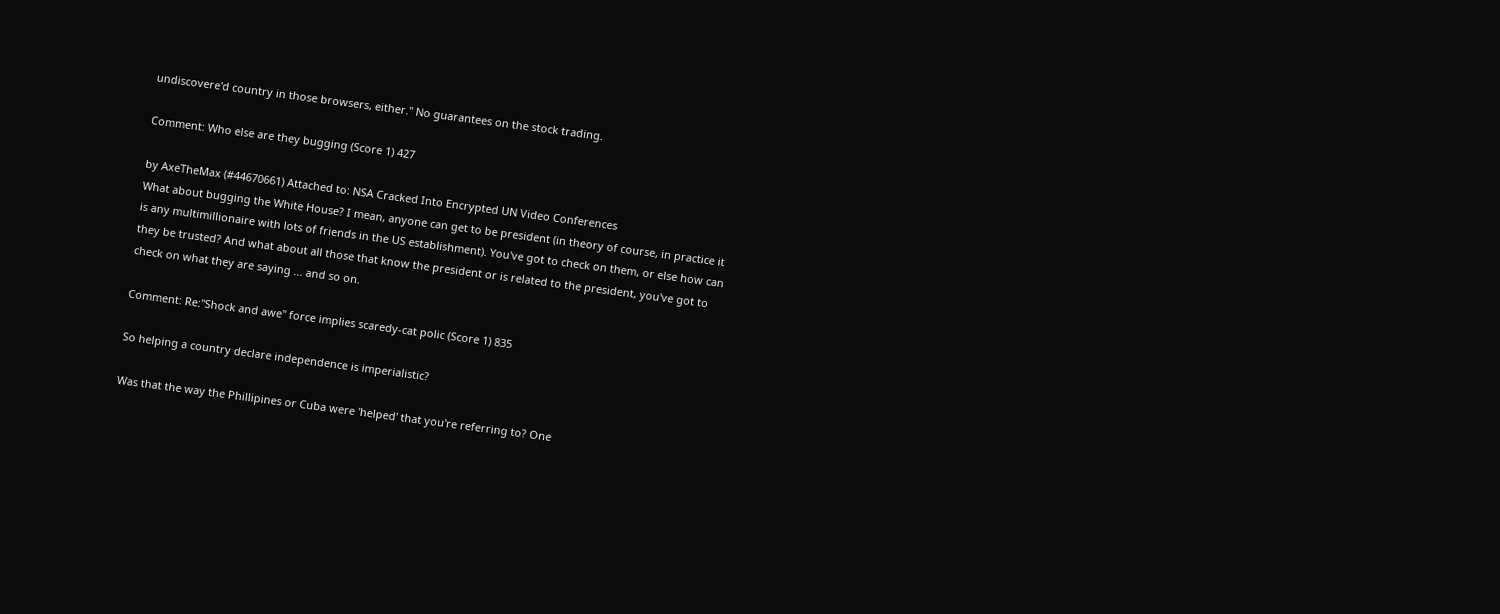undiscovere'd country in those browsers, either." No guarantees on the stock trading.

Comment: Who else are they bugging (Score 1) 427

by AxeTheMax (#44670661) Attached to: NSA Cracked Into Encrypted UN Video Conferences
What about bugging the White House? I mean, anyone can get to be president (in theory of course, in practice it is any multimillionaire with lots of friends in the US establishment). You've got to check on them, or else how can they be trusted? And what about all those that know the president or is related to the president, you've got to check on what they are saying ... and so on.

Comment: Re:"Shock and awe" force implies scaredy-cat polic (Score 1) 835

So helping a country declare independence is imperialistic?

Was that the way the Phillipines or Cuba were 'helped' that you're referring to? One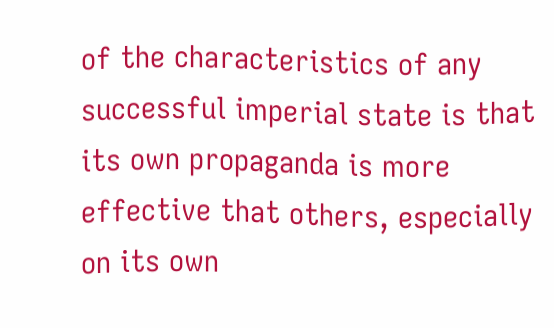of the characteristics of any successful imperial state is that its own propaganda is more effective that others, especially on its own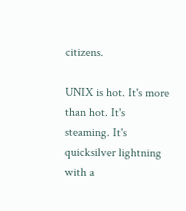citizens.

UNIX is hot. It's more than hot. It's steaming. It's quicksilver lightning with a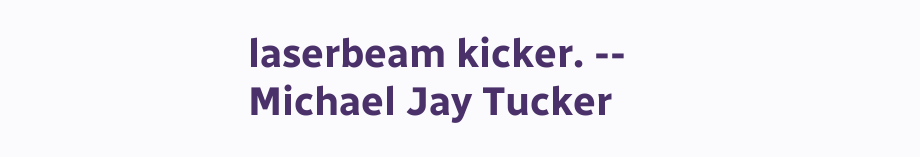laserbeam kicker. -- Michael Jay Tucker